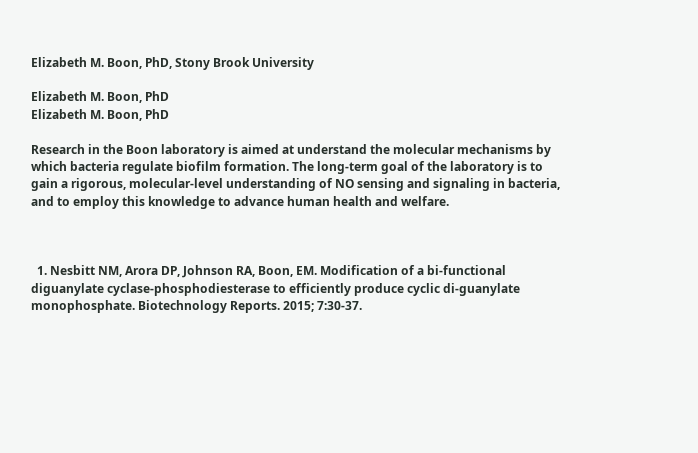Elizabeth M. Boon, PhD, Stony Brook University

Elizabeth M. Boon, PhD
Elizabeth M. Boon, PhD

Research in the Boon laboratory is aimed at understand the molecular mechanisms by which bacteria regulate biofilm formation. The long-term goal of the laboratory is to gain a rigorous, molecular-level understanding of NO sensing and signaling in bacteria, and to employ this knowledge to advance human health and welfare.



  1. Nesbitt NM, Arora DP, Johnson RA, Boon, EM. Modification of a bi-functional diguanylate cyclase-phosphodiesterase to efficiently produce cyclic di-guanylate monophosphate. Biotechnology Reports. 2015; 7:30-37.